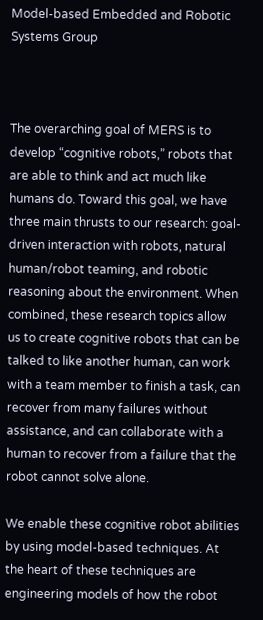Model-based Embedded and Robotic Systems Group



The overarching goal of MERS is to develop “cognitive robots,” robots that are able to think and act much like humans do. Toward this goal, we have three main thrusts to our research: goal-driven interaction with robots, natural human/robot teaming, and robotic reasoning about the environment. When combined, these research topics allow us to create cognitive robots that can be talked to like another human, can work with a team member to finish a task, can recover from many failures without assistance, and can collaborate with a human to recover from a failure that the robot cannot solve alone.

We enable these cognitive robot abilities by using model-based techniques. At the heart of these techniques are engineering models of how the robot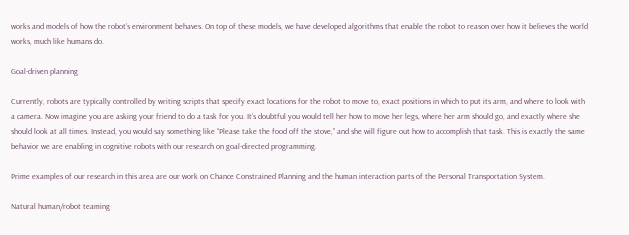works and models of how the robot’s environment behaves. On top of these models, we have developed algorithms that enable the robot to reason over how it believes the world works, much like humans do.

Goal-driven planning

Currently, robots are typically controlled by writing scripts that specify exact locations for the robot to move to, exact positions in which to put its arm, and where to look with a camera. Now imagine you are asking your friend to do a task for you. It’s doubtful you would tell her how to move her legs, where her arm should go, and exactly where she should look at all times. Instead, you would say something like “Please take the food off the stove,” and she will figure out how to accomplish that task. This is exactly the same behavior we are enabling in cognitive robots with our research on goal-directed programming.

Prime examples of our research in this area are our work on Chance Constrained Planning and the human interaction parts of the Personal Transportation System.

Natural human/robot teaming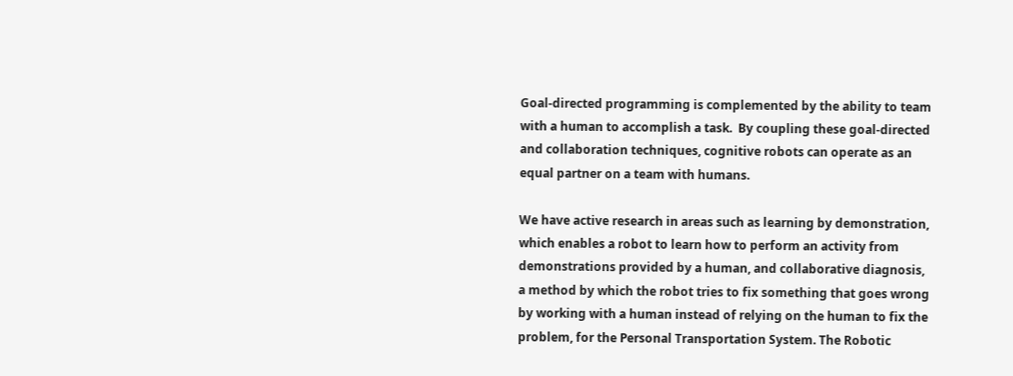Goal-directed programming is complemented by the ability to team with a human to accomplish a task.  By coupling these goal-directed and collaboration techniques, cognitive robots can operate as an equal partner on a team with humans.

We have active research in areas such as learning by demonstration, which enables a robot to learn how to perform an activity from demonstrations provided by a human, and collaborative diagnosis, a method by which the robot tries to fix something that goes wrong by working with a human instead of relying on the human to fix the problem, for the Personal Transportation System. The Robotic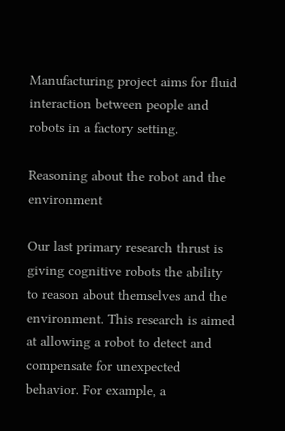Manufacturing project aims for fluid interaction between people and robots in a factory setting.

Reasoning about the robot and the environment

Our last primary research thrust is giving cognitive robots the ability to reason about themselves and the environment. This research is aimed at allowing a robot to detect and compensate for unexpected behavior. For example, a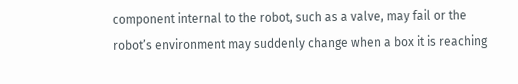component internal to the robot, such as a valve, may fail or the robot’s environment may suddenly change when a box it is reaching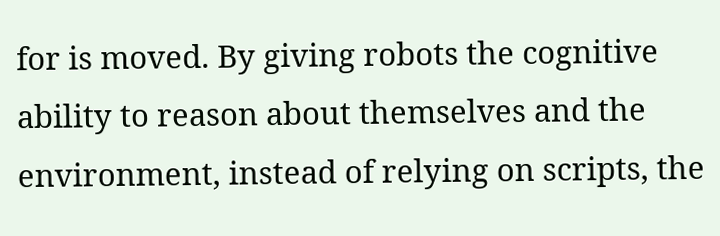for is moved. By giving robots the cognitive ability to reason about themselves and the environment, instead of relying on scripts, the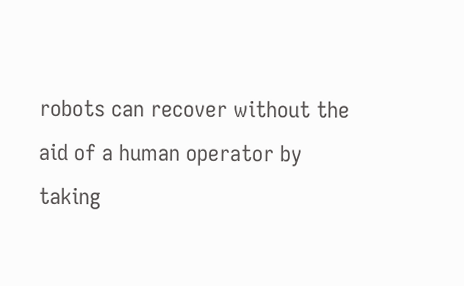robots can recover without the aid of a human operator by taking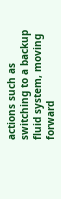actions such as switching to a backup fluid system, moving forward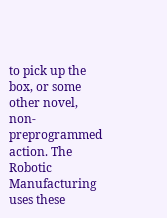to pick up the box, or some other novel, non-preprogrammed action. The Robotic Manufacturing uses these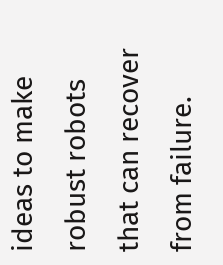ideas to make robust robots that can recover from failure.